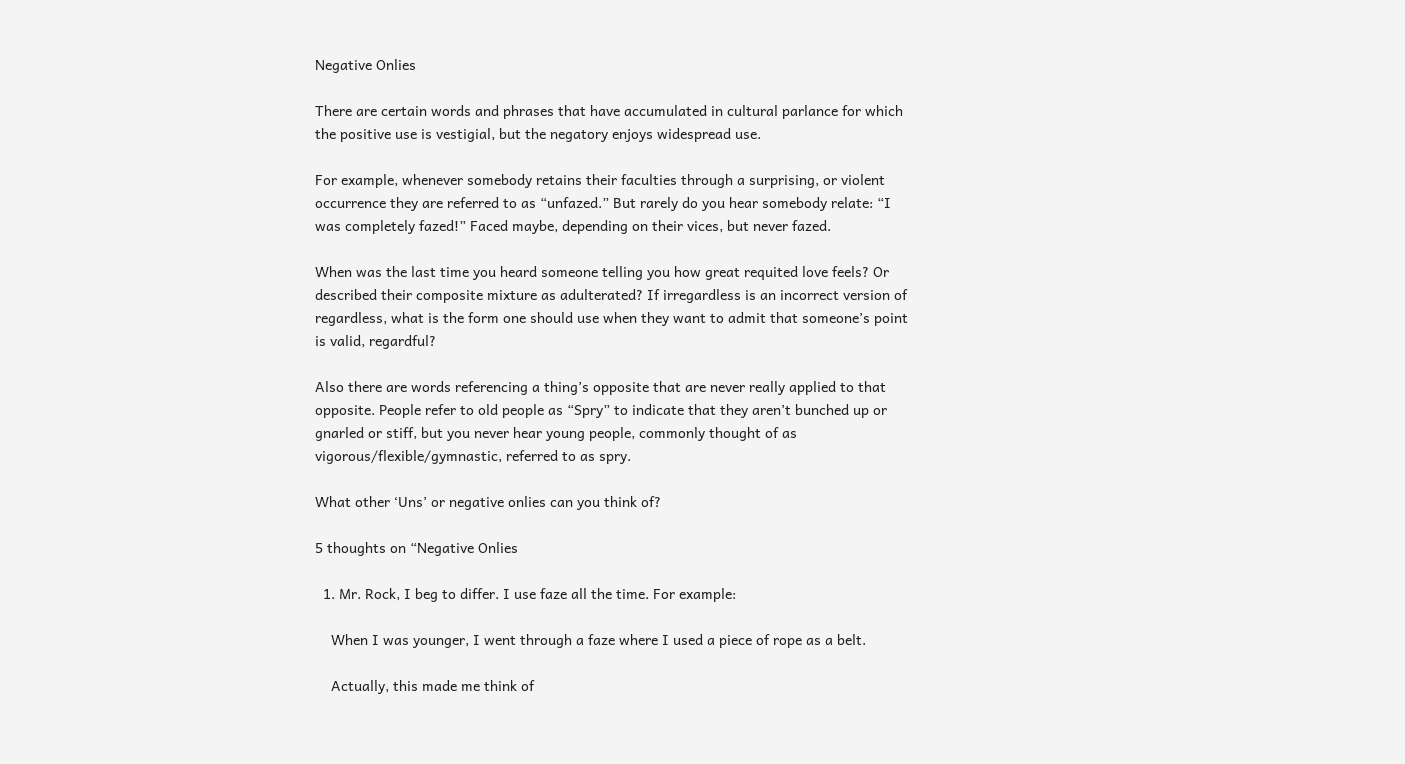Negative Onlies

There are certain words and phrases that have accumulated in cultural parlance for which the positive use is vestigial, but the negatory enjoys widespread use.

For example, whenever somebody retains their faculties through a surprising, or violent occurrence they are referred to as “unfazed.” But rarely do you hear somebody relate: “I was completely fazed!” Faced maybe, depending on their vices, but never fazed.

When was the last time you heard someone telling you how great requited love feels? Or described their composite mixture as adulterated? If irregardless is an incorrect version of regardless, what is the form one should use when they want to admit that someone’s point is valid, regardful?

Also there are words referencing a thing’s opposite that are never really applied to that opposite. People refer to old people as “Spry” to indicate that they aren’t bunched up or gnarled or stiff, but you never hear young people, commonly thought of as vigorous/flexible/gymnastic, referred to as spry.

What other ‘Uns’ or negative onlies can you think of?

5 thoughts on “Negative Onlies

  1. Mr. Rock, I beg to differ. I use faze all the time. For example:

    When I was younger, I went through a faze where I used a piece of rope as a belt.

    Actually, this made me think of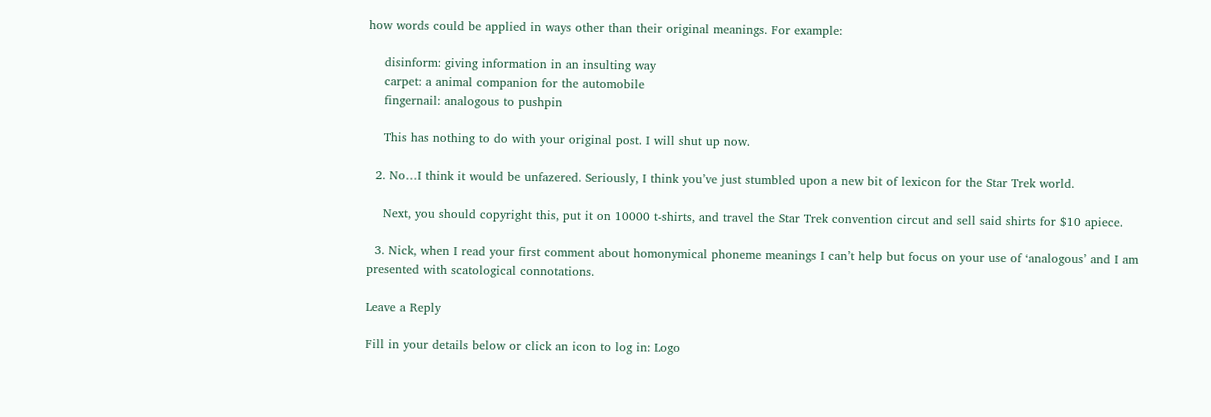how words could be applied in ways other than their original meanings. For example:

    disinform: giving information in an insulting way
    carpet: a animal companion for the automobile
    fingernail: analogous to pushpin

    This has nothing to do with your original post. I will shut up now.

  2. No…I think it would be unfazered. Seriously, I think you’ve just stumbled upon a new bit of lexicon for the Star Trek world.

    Next, you should copyright this, put it on 10000 t-shirts, and travel the Star Trek convention circut and sell said shirts for $10 apiece.

  3. Nick, when I read your first comment about homonymical phoneme meanings I can’t help but focus on your use of ‘analogous’ and I am presented with scatological connotations.

Leave a Reply

Fill in your details below or click an icon to log in: Logo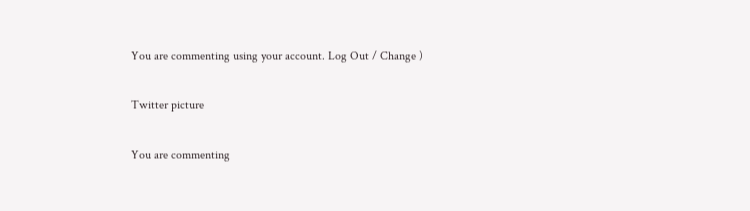You are commenting using your account. Log Out / Change )

Twitter picture

You are commenting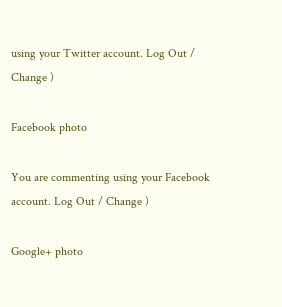using your Twitter account. Log Out / Change )

Facebook photo

You are commenting using your Facebook account. Log Out / Change )

Google+ photo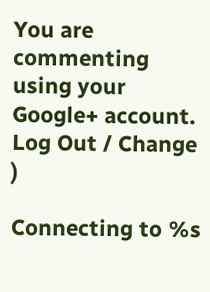You are commenting using your Google+ account. Log Out / Change )

Connecting to %s